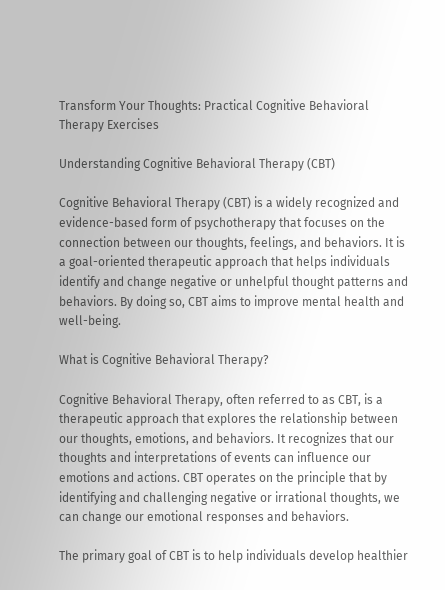Transform Your Thoughts: Practical Cognitive Behavioral Therapy Exercises

Understanding Cognitive Behavioral Therapy (CBT)

Cognitive Behavioral Therapy (CBT) is a widely recognized and evidence-based form of psychotherapy that focuses on the connection between our thoughts, feelings, and behaviors. It is a goal-oriented therapeutic approach that helps individuals identify and change negative or unhelpful thought patterns and behaviors. By doing so, CBT aims to improve mental health and well-being.

What is Cognitive Behavioral Therapy?

Cognitive Behavioral Therapy, often referred to as CBT, is a therapeutic approach that explores the relationship between our thoughts, emotions, and behaviors. It recognizes that our thoughts and interpretations of events can influence our emotions and actions. CBT operates on the principle that by identifying and challenging negative or irrational thoughts, we can change our emotional responses and behaviors.

The primary goal of CBT is to help individuals develop healthier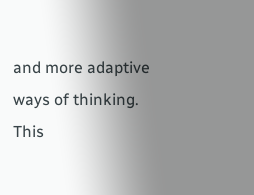and more adaptive ways of thinking. This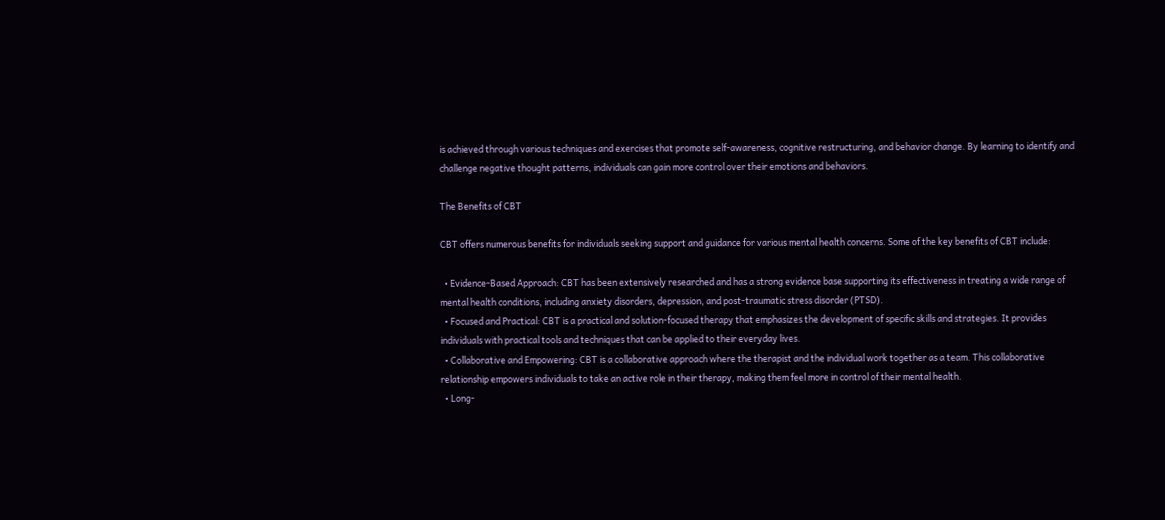is achieved through various techniques and exercises that promote self-awareness, cognitive restructuring, and behavior change. By learning to identify and challenge negative thought patterns, individuals can gain more control over their emotions and behaviors.

The Benefits of CBT

CBT offers numerous benefits for individuals seeking support and guidance for various mental health concerns. Some of the key benefits of CBT include:

  • Evidence-Based Approach: CBT has been extensively researched and has a strong evidence base supporting its effectiveness in treating a wide range of mental health conditions, including anxiety disorders, depression, and post-traumatic stress disorder (PTSD).
  • Focused and Practical: CBT is a practical and solution-focused therapy that emphasizes the development of specific skills and strategies. It provides individuals with practical tools and techniques that can be applied to their everyday lives.
  • Collaborative and Empowering: CBT is a collaborative approach where the therapist and the individual work together as a team. This collaborative relationship empowers individuals to take an active role in their therapy, making them feel more in control of their mental health.
  • Long-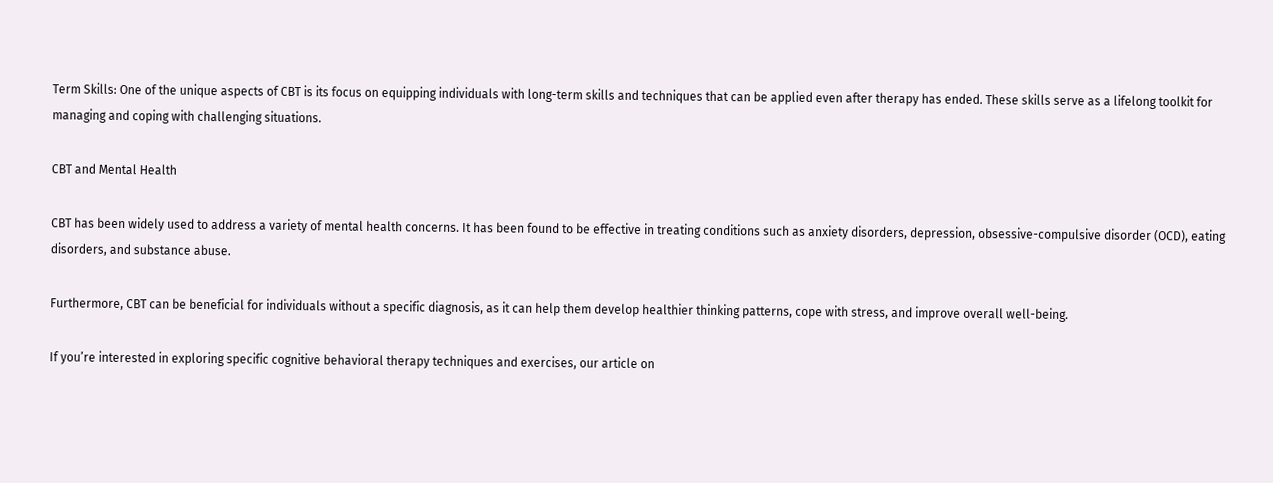Term Skills: One of the unique aspects of CBT is its focus on equipping individuals with long-term skills and techniques that can be applied even after therapy has ended. These skills serve as a lifelong toolkit for managing and coping with challenging situations.

CBT and Mental Health

CBT has been widely used to address a variety of mental health concerns. It has been found to be effective in treating conditions such as anxiety disorders, depression, obsessive-compulsive disorder (OCD), eating disorders, and substance abuse.

Furthermore, CBT can be beneficial for individuals without a specific diagnosis, as it can help them develop healthier thinking patterns, cope with stress, and improve overall well-being.

If you’re interested in exploring specific cognitive behavioral therapy techniques and exercises, our article on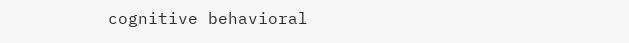cognitive behavioral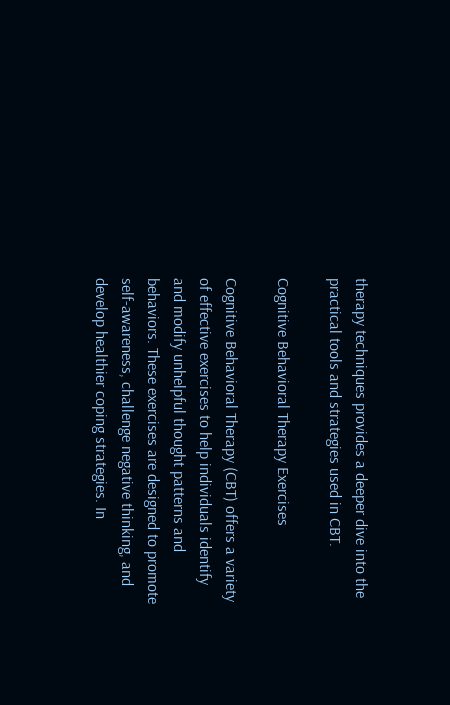therapy techniques provides a deeper dive into the practical tools and strategies used in CBT.

Cognitive Behavioral Therapy Exercises

Cognitive Behavioral Therapy (CBT) offers a variety of effective exercises to help individuals identify and modify unhelpful thought patterns and behaviors. These exercises are designed to promote self-awareness, challenge negative thinking, and develop healthier coping strategies. In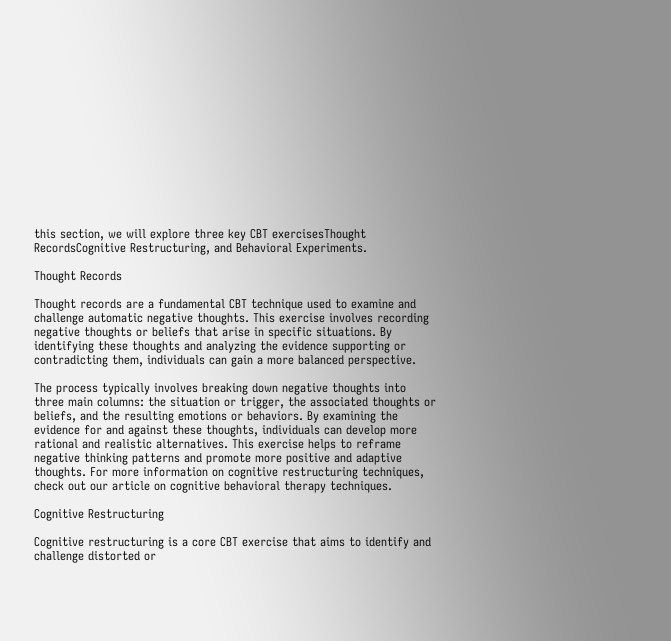this section, we will explore three key CBT exercisesThought RecordsCognitive Restructuring, and Behavioral Experiments.

Thought Records

Thought records are a fundamental CBT technique used to examine and challenge automatic negative thoughts. This exercise involves recording negative thoughts or beliefs that arise in specific situations. By identifying these thoughts and analyzing the evidence supporting or contradicting them, individuals can gain a more balanced perspective.

The process typically involves breaking down negative thoughts into three main columns: the situation or trigger, the associated thoughts or beliefs, and the resulting emotions or behaviors. By examining the evidence for and against these thoughts, individuals can develop more rational and realistic alternatives. This exercise helps to reframe negative thinking patterns and promote more positive and adaptive thoughts. For more information on cognitive restructuring techniques, check out our article on cognitive behavioral therapy techniques.

Cognitive Restructuring

Cognitive restructuring is a core CBT exercise that aims to identify and challenge distorted or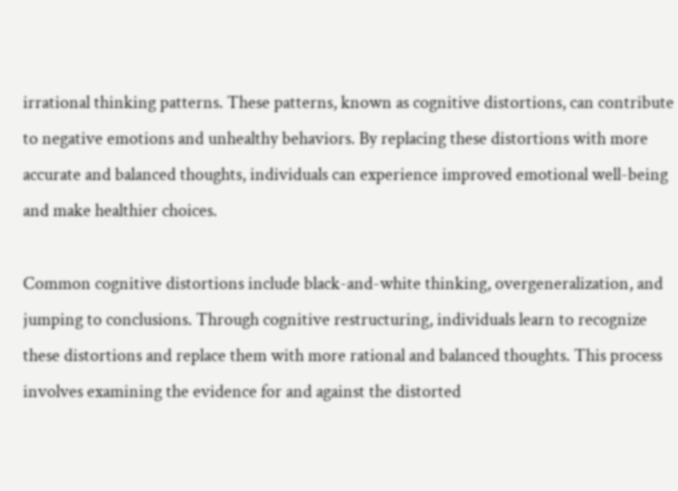irrational thinking patterns. These patterns, known as cognitive distortions, can contribute to negative emotions and unhealthy behaviors. By replacing these distortions with more accurate and balanced thoughts, individuals can experience improved emotional well-being and make healthier choices.

Common cognitive distortions include black-and-white thinking, overgeneralization, and jumping to conclusions. Through cognitive restructuring, individuals learn to recognize these distortions and replace them with more rational and balanced thoughts. This process involves examining the evidence for and against the distorted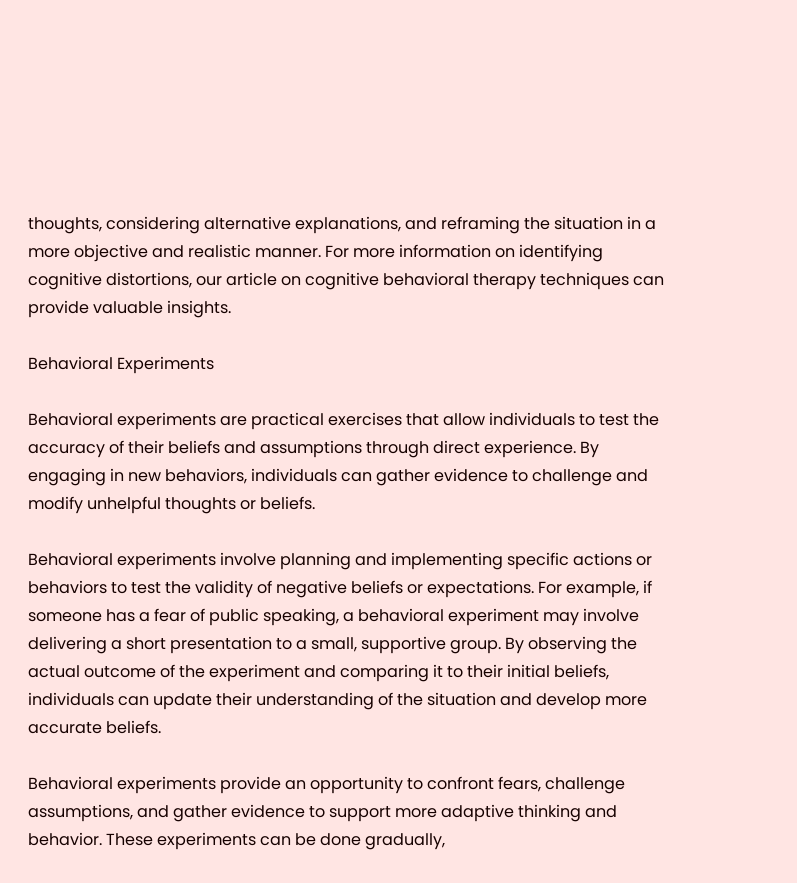thoughts, considering alternative explanations, and reframing the situation in a more objective and realistic manner. For more information on identifying cognitive distortions, our article on cognitive behavioral therapy techniques can provide valuable insights.

Behavioral Experiments

Behavioral experiments are practical exercises that allow individuals to test the accuracy of their beliefs and assumptions through direct experience. By engaging in new behaviors, individuals can gather evidence to challenge and modify unhelpful thoughts or beliefs.

Behavioral experiments involve planning and implementing specific actions or behaviors to test the validity of negative beliefs or expectations. For example, if someone has a fear of public speaking, a behavioral experiment may involve delivering a short presentation to a small, supportive group. By observing the actual outcome of the experiment and comparing it to their initial beliefs, individuals can update their understanding of the situation and develop more accurate beliefs.

Behavioral experiments provide an opportunity to confront fears, challenge assumptions, and gather evidence to support more adaptive thinking and behavior. These experiments can be done gradually,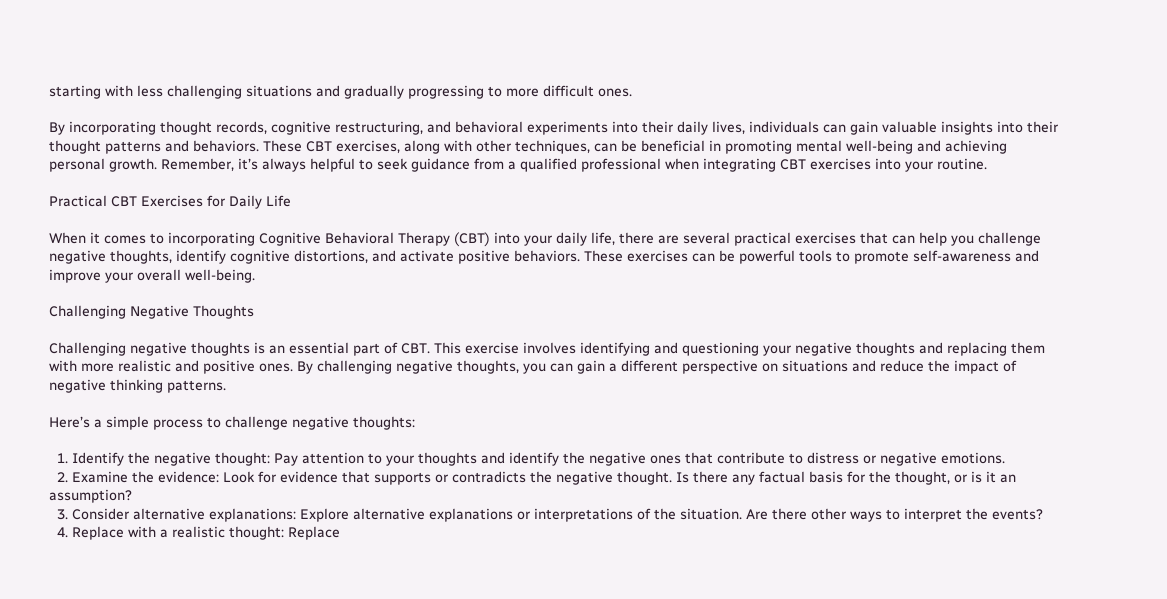starting with less challenging situations and gradually progressing to more difficult ones.

By incorporating thought records, cognitive restructuring, and behavioral experiments into their daily lives, individuals can gain valuable insights into their thought patterns and behaviors. These CBT exercises, along with other techniques, can be beneficial in promoting mental well-being and achieving personal growth. Remember, it’s always helpful to seek guidance from a qualified professional when integrating CBT exercises into your routine.

Practical CBT Exercises for Daily Life

When it comes to incorporating Cognitive Behavioral Therapy (CBT) into your daily life, there are several practical exercises that can help you challenge negative thoughts, identify cognitive distortions, and activate positive behaviors. These exercises can be powerful tools to promote self-awareness and improve your overall well-being.

Challenging Negative Thoughts

Challenging negative thoughts is an essential part of CBT. This exercise involves identifying and questioning your negative thoughts and replacing them with more realistic and positive ones. By challenging negative thoughts, you can gain a different perspective on situations and reduce the impact of negative thinking patterns.

Here’s a simple process to challenge negative thoughts:

  1. Identify the negative thought: Pay attention to your thoughts and identify the negative ones that contribute to distress or negative emotions.
  2. Examine the evidence: Look for evidence that supports or contradicts the negative thought. Is there any factual basis for the thought, or is it an assumption?
  3. Consider alternative explanations: Explore alternative explanations or interpretations of the situation. Are there other ways to interpret the events?
  4. Replace with a realistic thought: Replace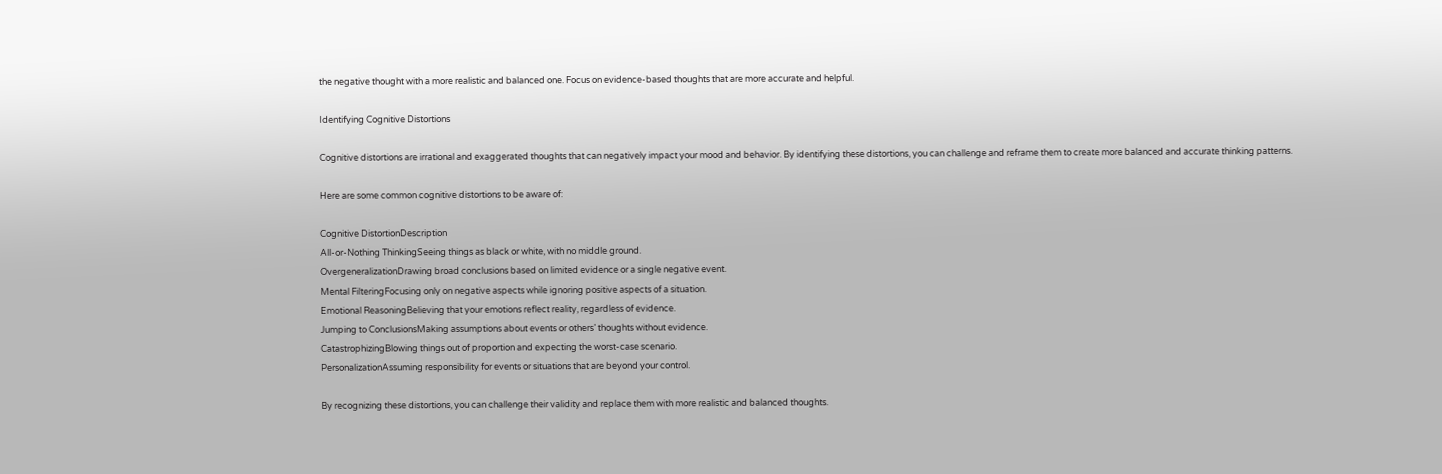the negative thought with a more realistic and balanced one. Focus on evidence-based thoughts that are more accurate and helpful.

Identifying Cognitive Distortions

Cognitive distortions are irrational and exaggerated thoughts that can negatively impact your mood and behavior. By identifying these distortions, you can challenge and reframe them to create more balanced and accurate thinking patterns.

Here are some common cognitive distortions to be aware of:

Cognitive DistortionDescription
All-or-Nothing ThinkingSeeing things as black or white, with no middle ground.
OvergeneralizationDrawing broad conclusions based on limited evidence or a single negative event.
Mental FilteringFocusing only on negative aspects while ignoring positive aspects of a situation.
Emotional ReasoningBelieving that your emotions reflect reality, regardless of evidence.
Jumping to ConclusionsMaking assumptions about events or others’ thoughts without evidence.
CatastrophizingBlowing things out of proportion and expecting the worst-case scenario.
PersonalizationAssuming responsibility for events or situations that are beyond your control.

By recognizing these distortions, you can challenge their validity and replace them with more realistic and balanced thoughts.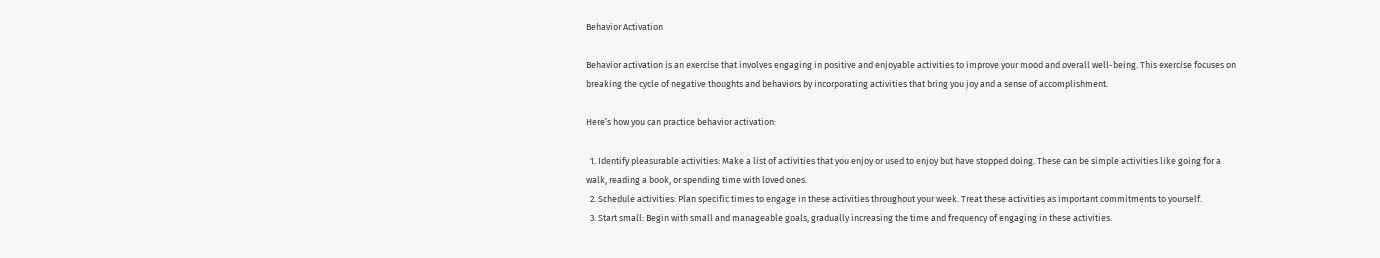Behavior Activation

Behavior activation is an exercise that involves engaging in positive and enjoyable activities to improve your mood and overall well-being. This exercise focuses on breaking the cycle of negative thoughts and behaviors by incorporating activities that bring you joy and a sense of accomplishment.

Here’s how you can practice behavior activation:

  1. Identify pleasurable activities: Make a list of activities that you enjoy or used to enjoy but have stopped doing. These can be simple activities like going for a walk, reading a book, or spending time with loved ones.
  2. Schedule activities: Plan specific times to engage in these activities throughout your week. Treat these activities as important commitments to yourself.
  3. Start small: Begin with small and manageable goals, gradually increasing the time and frequency of engaging in these activities.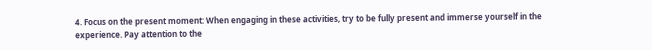4. Focus on the present moment: When engaging in these activities, try to be fully present and immerse yourself in the experience. Pay attention to the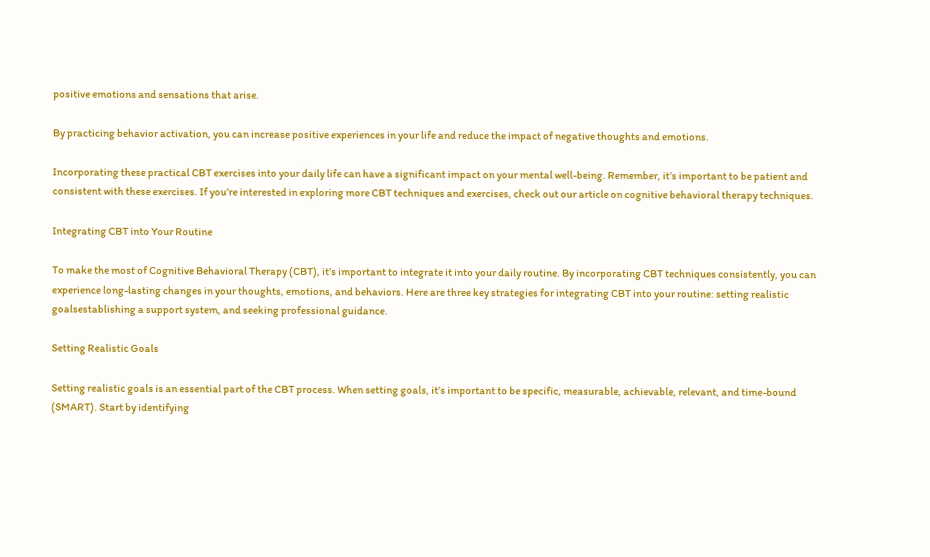positive emotions and sensations that arise.

By practicing behavior activation, you can increase positive experiences in your life and reduce the impact of negative thoughts and emotions.

Incorporating these practical CBT exercises into your daily life can have a significant impact on your mental well-being. Remember, it’s important to be patient and consistent with these exercises. If you’re interested in exploring more CBT techniques and exercises, check out our article on cognitive behavioral therapy techniques.

Integrating CBT into Your Routine

To make the most of Cognitive Behavioral Therapy (CBT), it’s important to integrate it into your daily routine. By incorporating CBT techniques consistently, you can experience long-lasting changes in your thoughts, emotions, and behaviors. Here are three key strategies for integrating CBT into your routine: setting realistic goalsestablishing a support system, and seeking professional guidance.

Setting Realistic Goals

Setting realistic goals is an essential part of the CBT process. When setting goals, it’s important to be specific, measurable, achievable, relevant, and time-bound (SMART). Start by identifying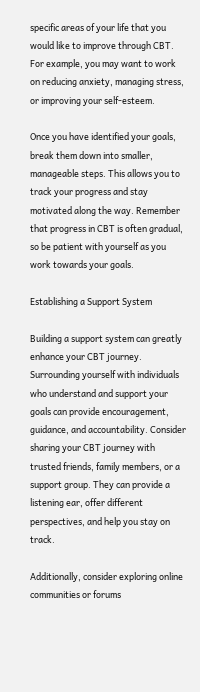specific areas of your life that you would like to improve through CBT. For example, you may want to work on reducing anxiety, managing stress, or improving your self-esteem.

Once you have identified your goals, break them down into smaller, manageable steps. This allows you to track your progress and stay motivated along the way. Remember that progress in CBT is often gradual, so be patient with yourself as you work towards your goals.

Establishing a Support System

Building a support system can greatly enhance your CBT journey. Surrounding yourself with individuals who understand and support your goals can provide encouragement, guidance, and accountability. Consider sharing your CBT journey with trusted friends, family members, or a support group. They can provide a listening ear, offer different perspectives, and help you stay on track.

Additionally, consider exploring online communities or forums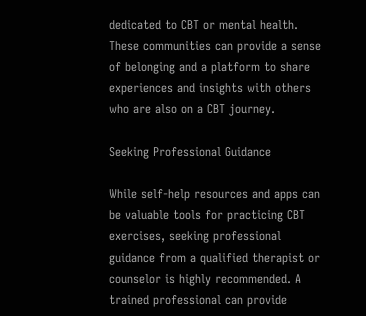dedicated to CBT or mental health. These communities can provide a sense of belonging and a platform to share experiences and insights with others who are also on a CBT journey.

Seeking Professional Guidance

While self-help resources and apps can be valuable tools for practicing CBT exercises, seeking professional guidance from a qualified therapist or counselor is highly recommended. A trained professional can provide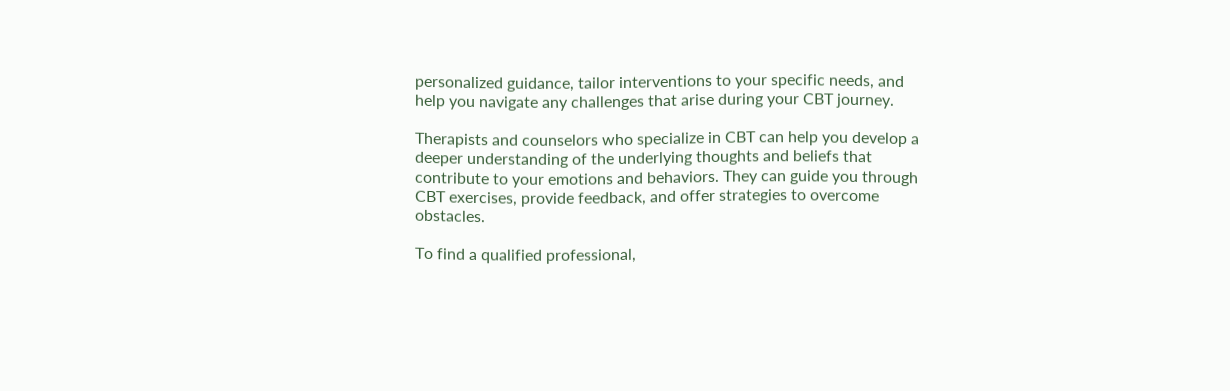personalized guidance, tailor interventions to your specific needs, and help you navigate any challenges that arise during your CBT journey.

Therapists and counselors who specialize in CBT can help you develop a deeper understanding of the underlying thoughts and beliefs that contribute to your emotions and behaviors. They can guide you through CBT exercises, provide feedback, and offer strategies to overcome obstacles.

To find a qualified professional,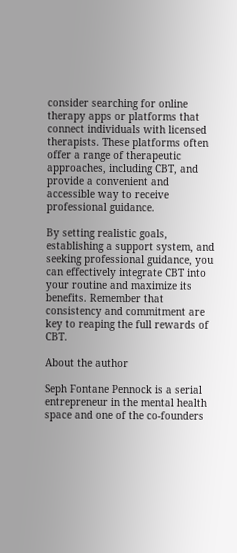consider searching for online therapy apps or platforms that connect individuals with licensed therapists. These platforms often offer a range of therapeutic approaches, including CBT, and provide a convenient and accessible way to receive professional guidance.

By setting realistic goals, establishing a support system, and seeking professional guidance, you can effectively integrate CBT into your routine and maximize its benefits. Remember that consistency and commitment are key to reaping the full rewards of CBT.

About the author

Seph Fontane Pennock is a serial entrepreneur in the mental health space and one of the co-founders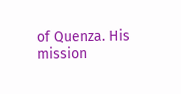of Quenza. His mission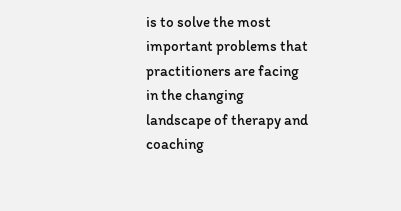is to solve the most important problems that practitioners are facing in the changing landscape of therapy and coaching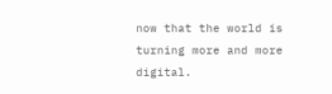now that the world is turning more and more digital.